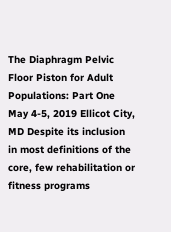The Diaphragm Pelvic Floor Piston for Adult Populations: Part One May 4-5, 2019 Ellicot City, MD Despite its inclusion in most definitions of the core, few rehabilitation or fitness programs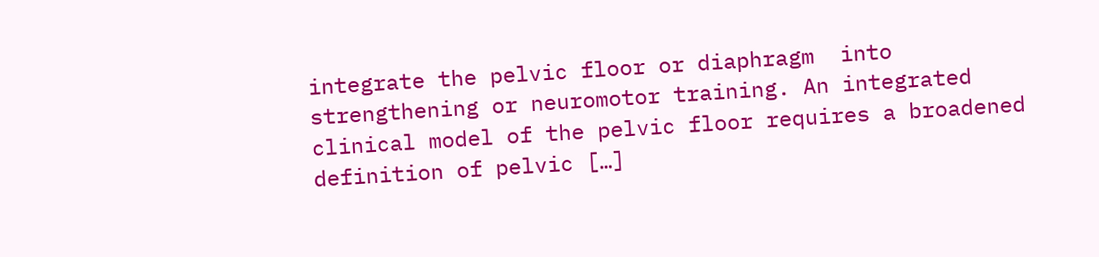integrate the pelvic floor or diaphragm  into strengthening or neuromotor training. An integrated clinical model of the pelvic floor requires a broadened definition of pelvic […]